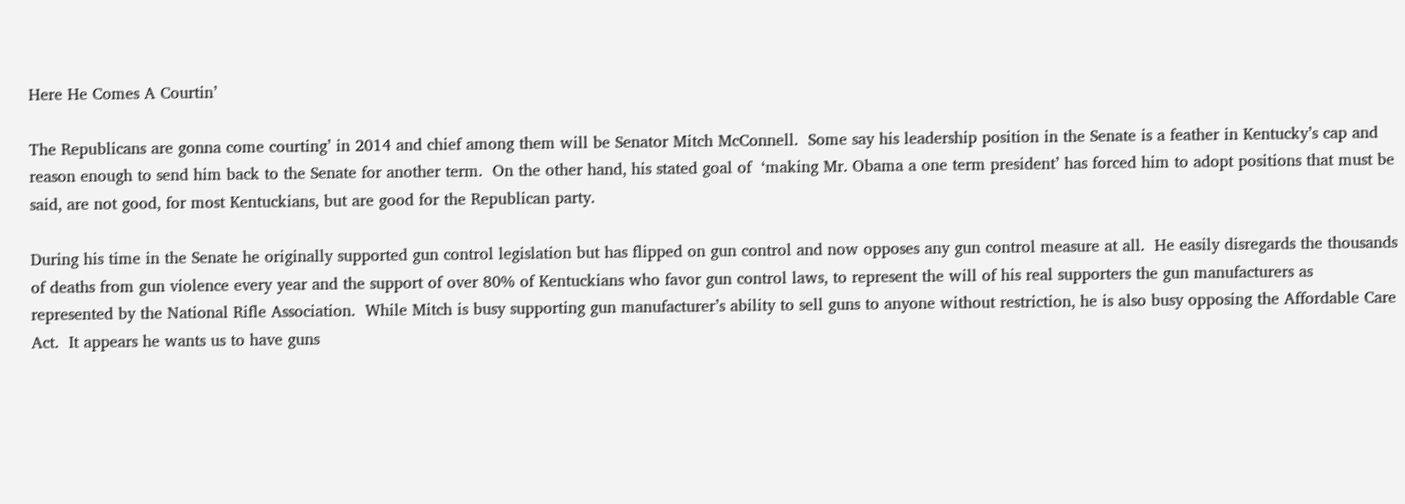Here He Comes A Courtin’

The Republicans are gonna come courting’ in 2014 and chief among them will be Senator Mitch McConnell.  Some say his leadership position in the Senate is a feather in Kentucky’s cap and reason enough to send him back to the Senate for another term.  On the other hand, his stated goal of  ‘making Mr. Obama a one term president’ has forced him to adopt positions that must be said, are not good, for most Kentuckians, but are good for the Republican party.

During his time in the Senate he originally supported gun control legislation but has flipped on gun control and now opposes any gun control measure at all.  He easily disregards the thousands of deaths from gun violence every year and the support of over 80% of Kentuckians who favor gun control laws, to represent the will of his real supporters the gun manufacturers as represented by the National Rifle Association.  While Mitch is busy supporting gun manufacturer’s ability to sell guns to anyone without restriction, he is also busy opposing the Affordable Care Act.  It appears he wants us to have guns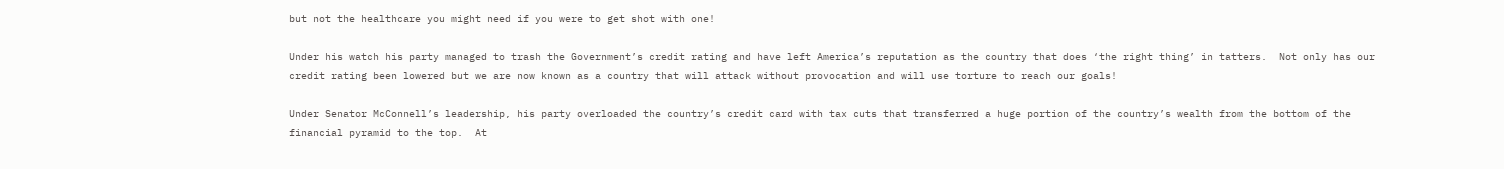but not the healthcare you might need if you were to get shot with one!

Under his watch his party managed to trash the Government’s credit rating and have left America’s reputation as the country that does ‘the right thing’ in tatters.  Not only has our credit rating been lowered but we are now known as a country that will attack without provocation and will use torture to reach our goals!

Under Senator McConnell’s leadership, his party overloaded the country’s credit card with tax cuts that transferred a huge portion of the country’s wealth from the bottom of the financial pyramid to the top.  At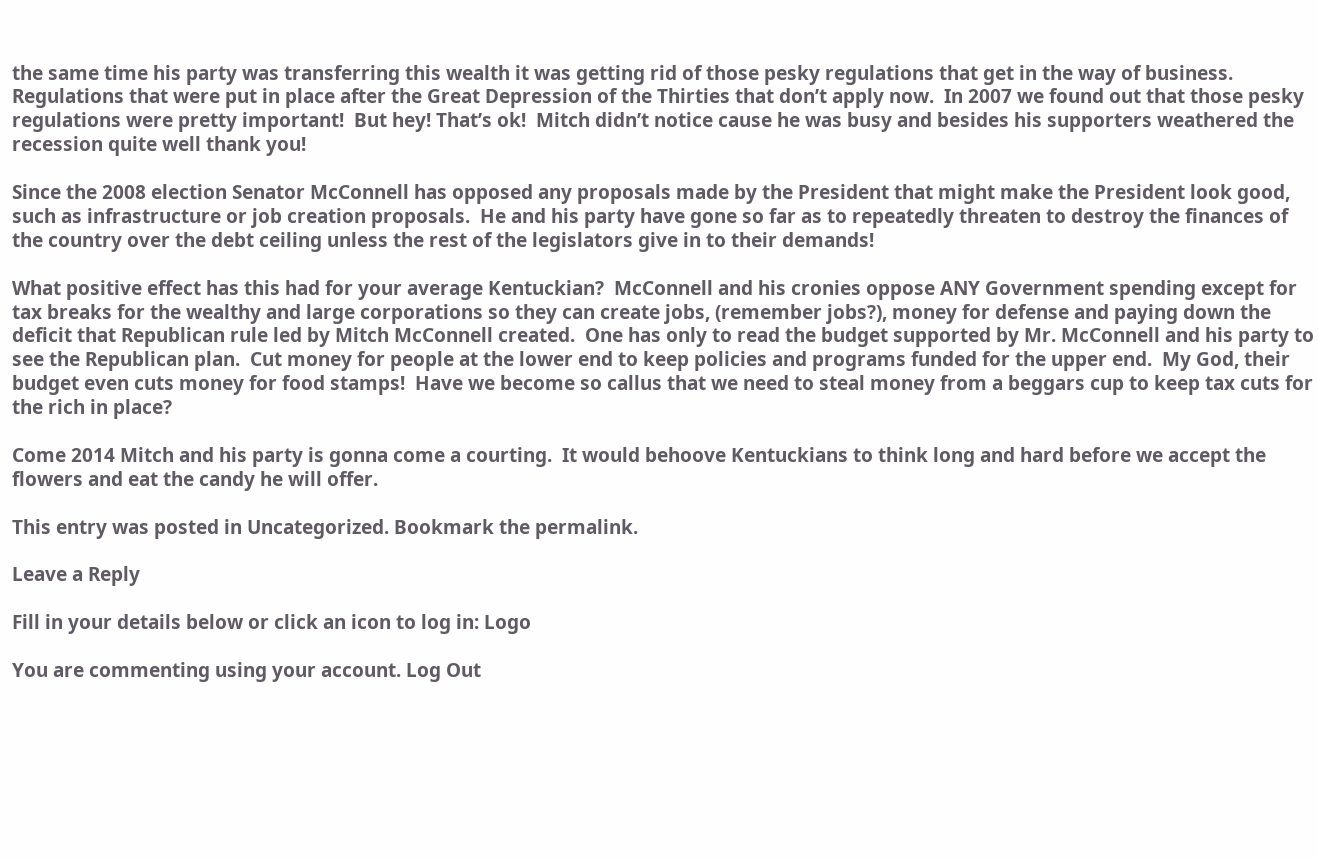the same time his party was transferring this wealth it was getting rid of those pesky regulations that get in the way of business.  Regulations that were put in place after the Great Depression of the Thirties that don’t apply now.  In 2007 we found out that those pesky regulations were pretty important!  But hey! That’s ok!  Mitch didn’t notice cause he was busy and besides his supporters weathered the recession quite well thank you!

Since the 2008 election Senator McConnell has opposed any proposals made by the President that might make the President look good, such as infrastructure or job creation proposals.  He and his party have gone so far as to repeatedly threaten to destroy the finances of the country over the debt ceiling unless the rest of the legislators give in to their demands!

What positive effect has this had for your average Kentuckian?  McConnell and his cronies oppose ANY Government spending except for tax breaks for the wealthy and large corporations so they can create jobs, (remember jobs?), money for defense and paying down the deficit that Republican rule led by Mitch McConnell created.  One has only to read the budget supported by Mr. McConnell and his party to see the Republican plan.  Cut money for people at the lower end to keep policies and programs funded for the upper end.  My God, their budget even cuts money for food stamps!  Have we become so callus that we need to steal money from a beggars cup to keep tax cuts for the rich in place?

Come 2014 Mitch and his party is gonna come a courting.  It would behoove Kentuckians to think long and hard before we accept the flowers and eat the candy he will offer.

This entry was posted in Uncategorized. Bookmark the permalink.

Leave a Reply

Fill in your details below or click an icon to log in: Logo

You are commenting using your account. Log Out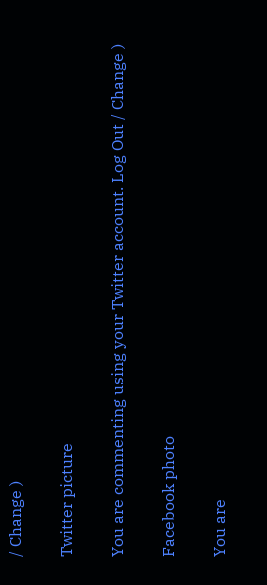/ Change )

Twitter picture

You are commenting using your Twitter account. Log Out / Change )

Facebook photo

You are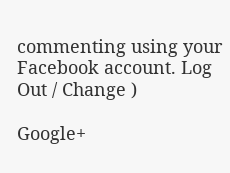commenting using your Facebook account. Log Out / Change )

Google+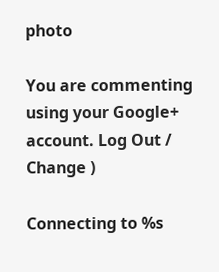photo

You are commenting using your Google+ account. Log Out / Change )

Connecting to %s